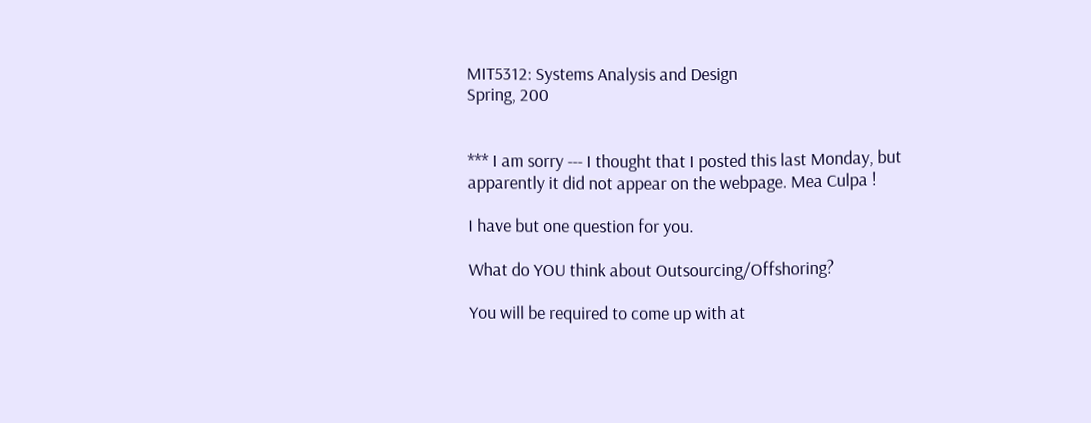MIT5312: Systems Analysis and Design
Spring, 200


*** I am sorry --- I thought that I posted this last Monday, but apparently it did not appear on the webpage. Mea Culpa !

I have but one question for you.

What do YOU think about Outsourcing/Offshoring?

You will be required to come up with at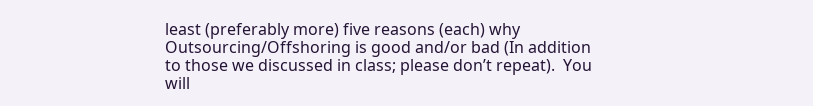least (preferably more) five reasons (each) why Outsourcing/Offshoring is good and/or bad (In addition to those we discussed in class; please don’t repeat).  You will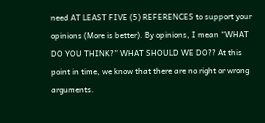need AT LEAST FIVE (5) REFERENCES to support your opinions (More is better). By opinions, I mean “WHAT DO YOU THINK?” WHAT SHOULD WE DO?? At this point in time, we know that there are no right or wrong arguments.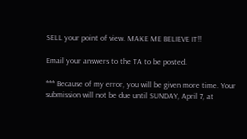SELL your point of view. MAKE ME BELIEVE IT!!

Email your answers to the TA to be posted.

*** Because of my error, you will be given more time. Your submission will not be due until SUNDAY, April 7, at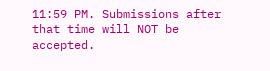11:59 PM. Submissions after that time will NOT be accepted.